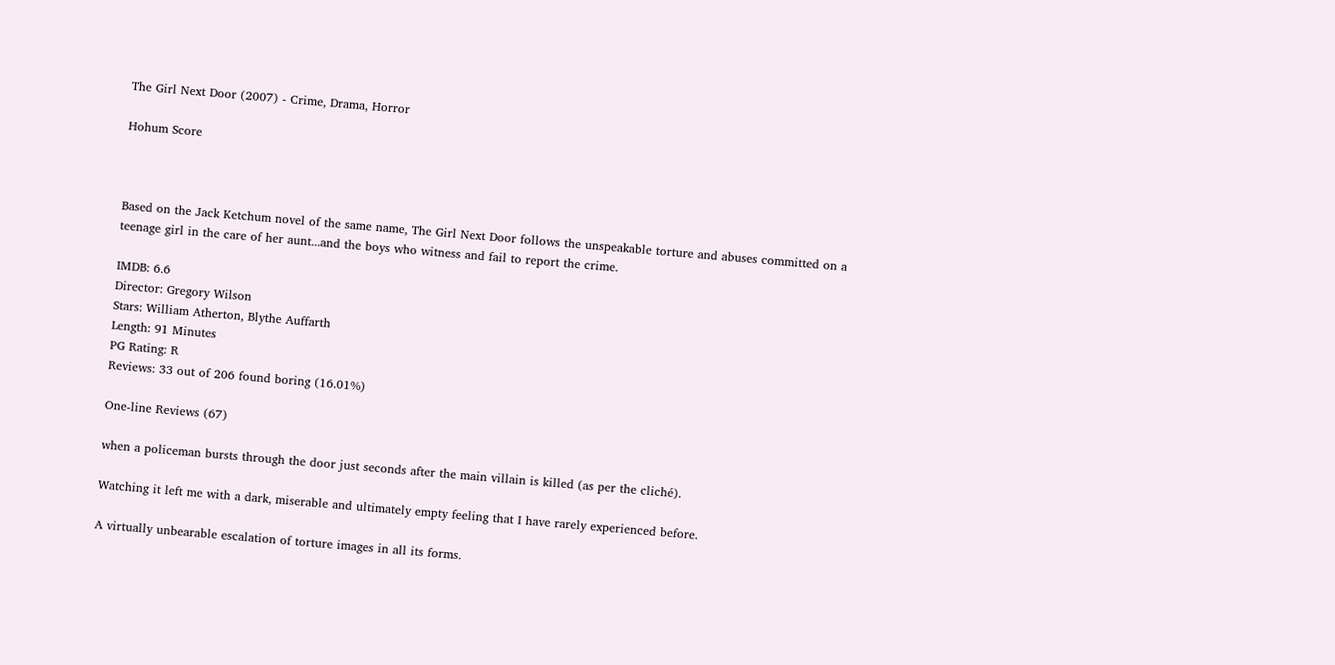The Girl Next Door (2007) - Crime, Drama, Horror

Hohum Score



Based on the Jack Ketchum novel of the same name, The Girl Next Door follows the unspeakable torture and abuses committed on a teenage girl in the care of her aunt...and the boys who witness and fail to report the crime.

IMDB: 6.6
Director: Gregory Wilson
Stars: William Atherton, Blythe Auffarth
Length: 91 Minutes
PG Rating: R
Reviews: 33 out of 206 found boring (16.01%)

One-line Reviews (67)

when a policeman bursts through the door just seconds after the main villain is killed (as per the cliché).

Watching it left me with a dark, miserable and ultimately empty feeling that I have rarely experienced before.

A virtually unbearable escalation of torture images in all its forms.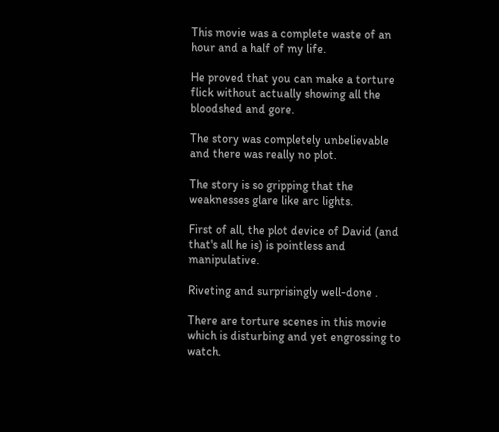This movie was a complete waste of an hour and a half of my life.

He proved that you can make a torture flick without actually showing all the bloodshed and gore.

The story was completely unbelievable and there was really no plot.

The story is so gripping that the weaknesses glare like arc lights.

First of all, the plot device of David (and that's all he is) is pointless and manipulative.

Riveting and surprisingly well-done .

There are torture scenes in this movie which is disturbing and yet engrossing to watch.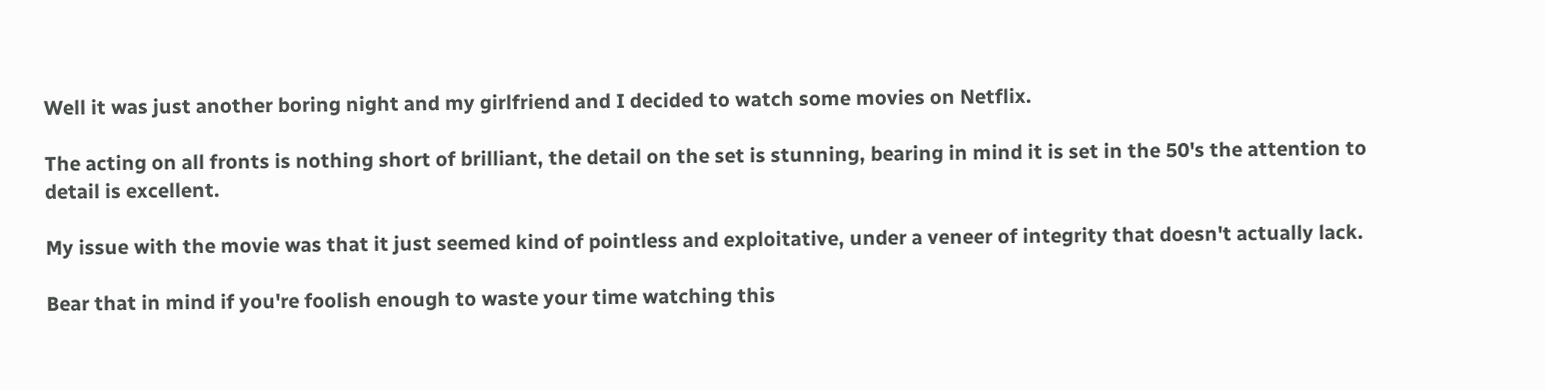Well it was just another boring night and my girlfriend and I decided to watch some movies on Netflix.

The acting on all fronts is nothing short of brilliant, the detail on the set is stunning, bearing in mind it is set in the 50's the attention to detail is excellent.

My issue with the movie was that it just seemed kind of pointless and exploitative, under a veneer of integrity that doesn't actually lack.

Bear that in mind if you're foolish enough to waste your time watching this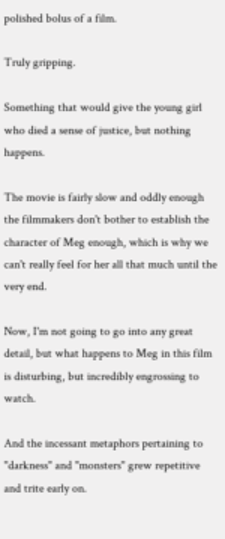polished bolus of a film.

Truly gripping.

Something that would give the young girl who died a sense of justice, but nothing happens.

The movie is fairly slow and oddly enough the filmmakers don't bother to establish the character of Meg enough, which is why we can't really feel for her all that much until the very end.

Now, I'm not going to go into any great detail, but what happens to Meg in this film is disturbing, but incredibly engrossing to watch.

And the incessant metaphors pertaining to "darkness" and "monsters" grew repetitive and trite early on.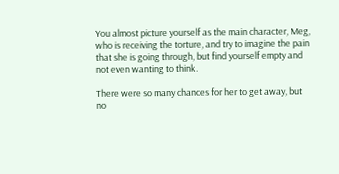You almost picture yourself as the main character, Meg, who is receiving the torture, and try to imagine the pain that she is going through, but find yourself empty and not even wanting to think.

There were so many chances for her to get away, but no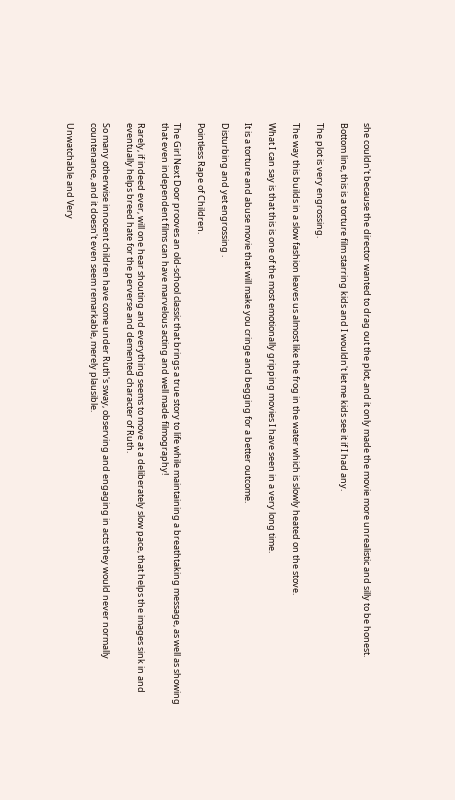she couldn't because the director wanted to drag out the plot, and it only made the movie more unrealistic and silly to be honest.

Bottom line, this is a torture film starring kids and I wouldn't let me kids see it if I had any.

The plot is very engrossing.

The way this builds in a slow fashion leaves us almost like the frog in the water which is slowly heated on the stove.

What I can say is that this is one of the most emotionally gripping movies I have seen in a very long time.

It is a torture and abuse movie that will make you cringe and begging for a better outcome.

Disturbing and yet engrossing .

Pointless Rape of Children.

The Girl Next Door prooves an old-school classic that brings a true story to life while maintaining a breathtaking message, as well as showing that even independent films can have marvelous acting and well made filmography!

Rarely, if indeed ever, will one hear shouting and everything seems to move at a deliberately slow pace, that helps the images sink in and eventually helps breed hate for the perverse and demented character of Ruth.

So many otherwise innocent children have come under Ruth's sway, observing and engaging in acts they would never normally countenance, and it doesn't even seem remarkable, merely plausible.

Unwatchable and Very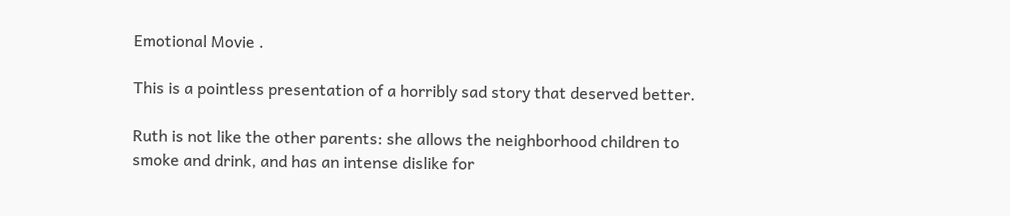Emotional Movie .

This is a pointless presentation of a horribly sad story that deserved better.

Ruth is not like the other parents: she allows the neighborhood children to smoke and drink, and has an intense dislike for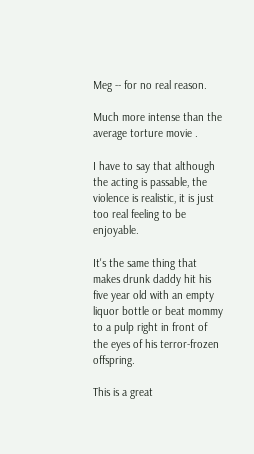Meg -- for no real reason.

Much more intense than the average torture movie .

I have to say that although the acting is passable, the violence is realistic, it is just too real feeling to be enjoyable.

It's the same thing that makes drunk daddy hit his five year old with an empty liquor bottle or beat mommy to a pulp right in front of the eyes of his terror-frozen offspring.

This is a great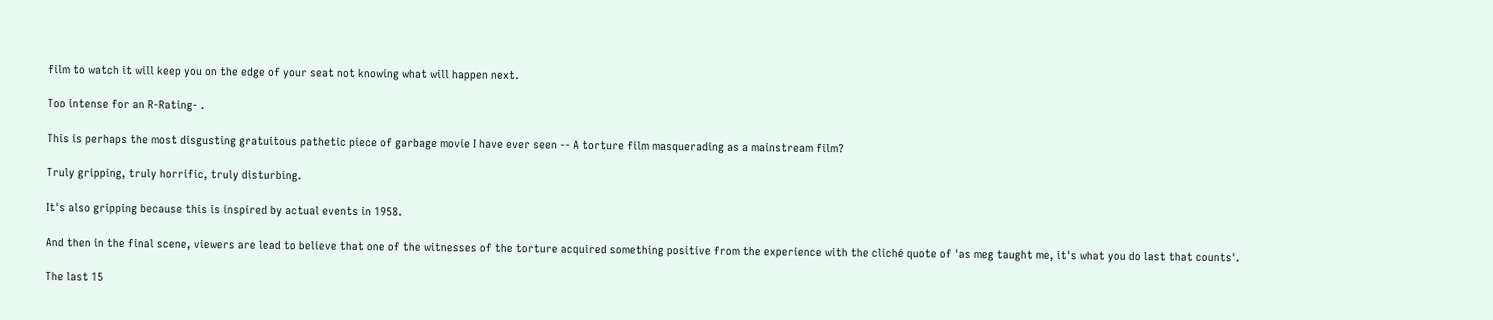film to watch it will keep you on the edge of your seat not knowing what will happen next.

Too intense for an R-Rating- .

This is perhaps the most disgusting gratuitous pathetic piece of garbage movie I have ever seen -- A torture film masquerading as a mainstream film?

Truly gripping, truly horrific, truly disturbing.

It's also gripping because this is inspired by actual events in 1958.

And then in the final scene, viewers are lead to believe that one of the witnesses of the torture acquired something positive from the experience with the cliché quote of 'as meg taught me, it's what you do last that counts'.

The last 15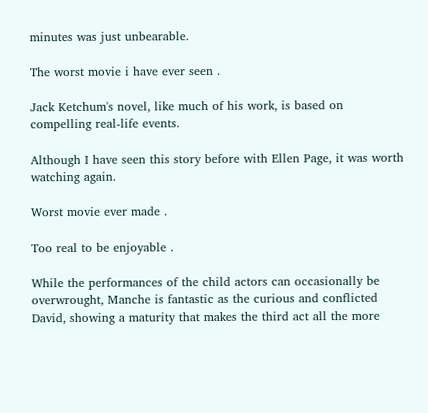minutes was just unbearable.

The worst movie i have ever seen .

Jack Ketchum's novel, like much of his work, is based on compelling real-life events.

Although I have seen this story before with Ellen Page, it was worth watching again.

Worst movie ever made .

Too real to be enjoyable .

While the performances of the child actors can occasionally be overwrought, Manche is fantastic as the curious and conflicted David, showing a maturity that makes the third act all the more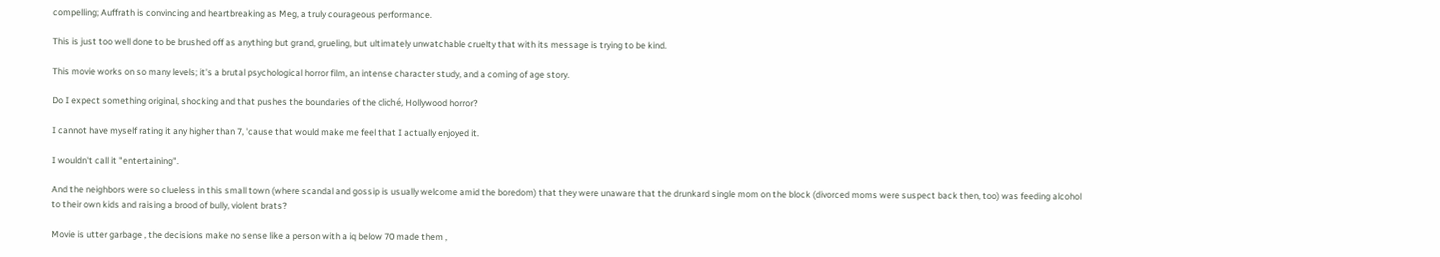compelling; Auffrath is convincing and heartbreaking as Meg, a truly courageous performance.

This is just too well done to be brushed off as anything but grand, grueling, but ultimately unwatchable cruelty that with its message is trying to be kind.

This movie works on so many levels; it's a brutal psychological horror film, an intense character study, and a coming of age story.

Do I expect something original, shocking and that pushes the boundaries of the cliché, Hollywood horror?

I cannot have myself rating it any higher than 7, 'cause that would make me feel that I actually enjoyed it.

I wouldn't call it "entertaining".

And the neighbors were so clueless in this small town (where scandal and gossip is usually welcome amid the boredom) that they were unaware that the drunkard single mom on the block (divorced moms were suspect back then, too) was feeding alcohol to their own kids and raising a brood of bully, violent brats?

Movie is utter garbage , the decisions make no sense like a person with a iq below 70 made them ,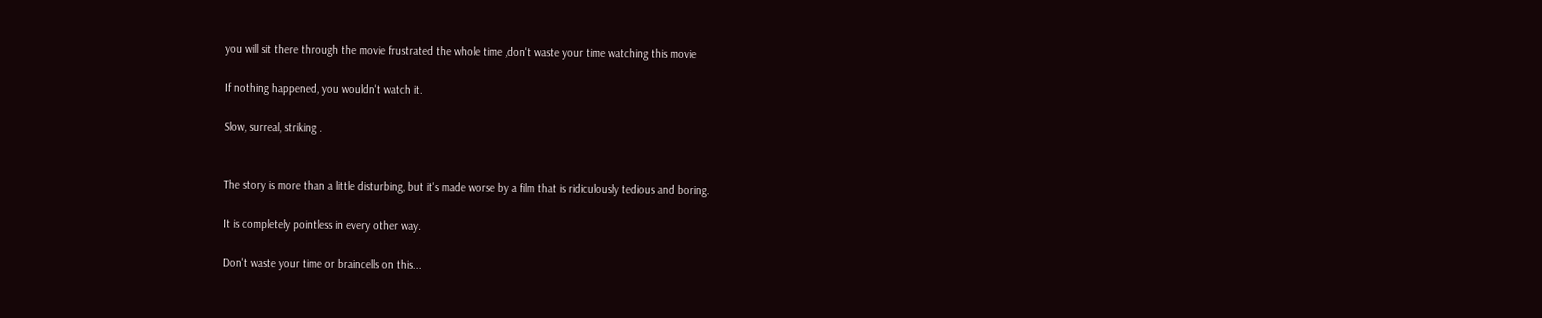you will sit there through the movie frustrated the whole time ,don't waste your time watching this movie

If nothing happened, you wouldn't watch it.

Slow, surreal, striking .


The story is more than a little disturbing, but it's made worse by a film that is ridiculously tedious and boring.

It is completely pointless in every other way.

Don't waste your time or braincells on this...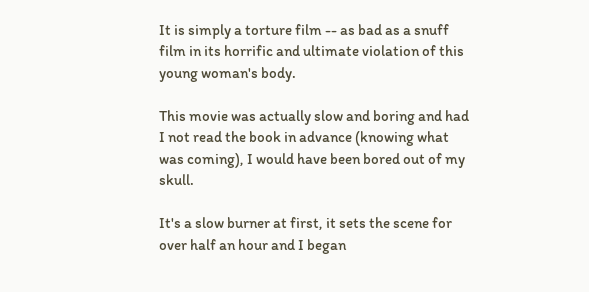It is simply a torture film -- as bad as a snuff film in its horrific and ultimate violation of this young woman's body.

This movie was actually slow and boring and had I not read the book in advance (knowing what was coming), I would have been bored out of my skull.

It's a slow burner at first, it sets the scene for over half an hour and I began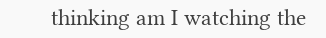thinking am I watching the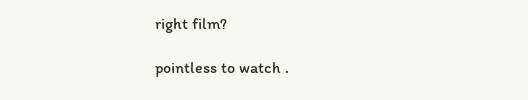right film?

pointless to watch .